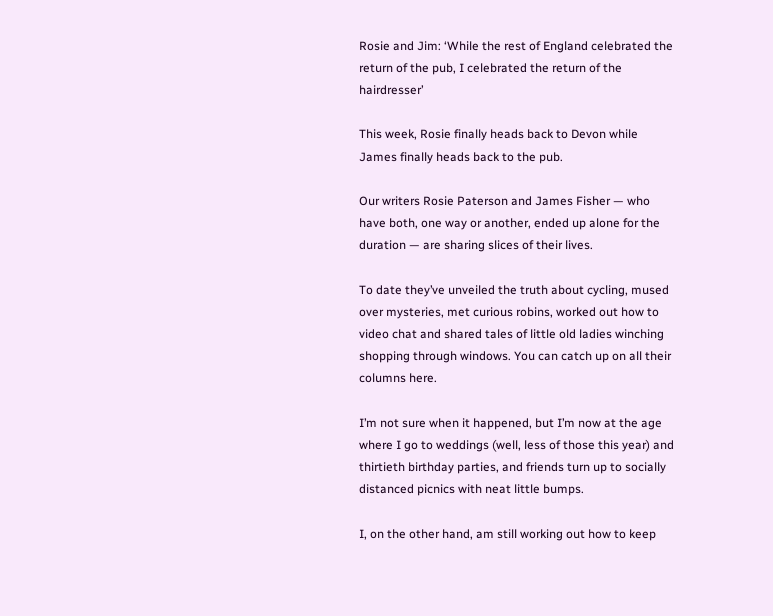Rosie and Jim: ‘While the rest of England celebrated the return of the pub, I celebrated the return of the hairdresser’

This week, Rosie finally heads back to Devon while James finally heads back to the pub.

Our writers Rosie Paterson and James Fisher — who have both, one way or another, ended up alone for the duration — are sharing slices of their lives.

To date they’ve unveiled the truth about cycling, mused over mysteries, met curious robins, worked out how to video chat and shared tales of little old ladies winching shopping through windows. You can catch up on all their columns here.

I’m not sure when it happened, but I’m now at the age where I go to weddings (well, less of those this year) and thirtieth birthday parties, and friends turn up to socially distanced picnics with neat little bumps.

I, on the other hand, am still working out how to keep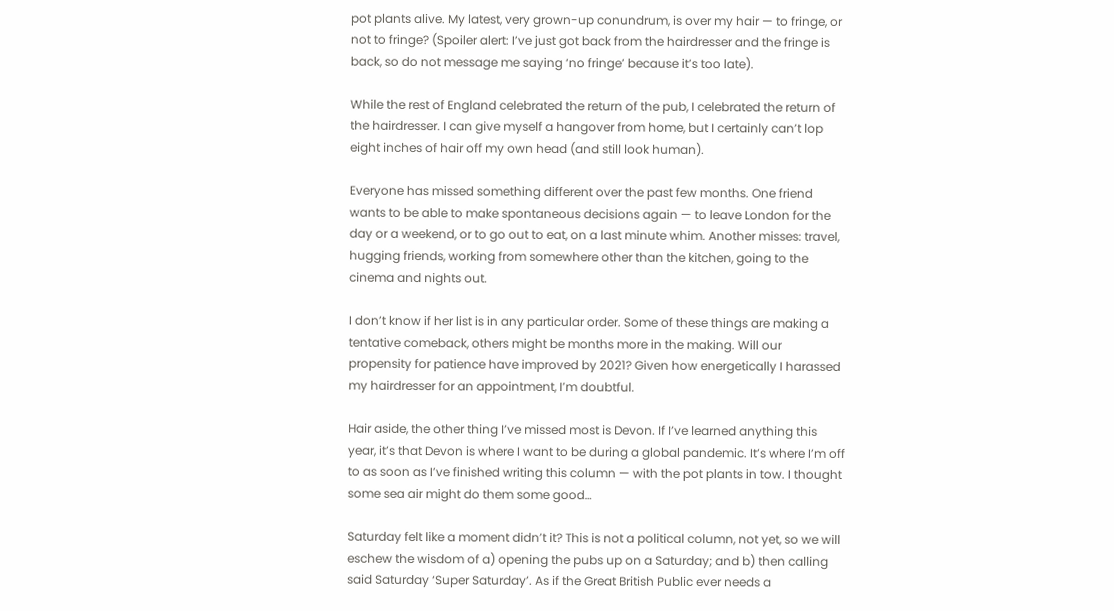pot plants alive. My latest, very grown-up conundrum, is over my hair — to fringe, or not to fringe? (Spoiler alert: I’ve just got back from the hairdresser and the fringe is back, so do not message me saying ‘no fringe’ because it’s too late).

While the rest of England celebrated the return of the pub, I celebrated the return of the hairdresser. I can give myself a hangover from home, but I certainly can’t lop eight inches of hair off my own head (and still look human).

Everyone has missed something different over the past few months. One friend wants to be able to make spontaneous decisions again — to leave London for the day or a weekend, or to go out to eat, on a last minute whim. Another misses: travel, hugging friends, working from somewhere other than the kitchen, going to the cinema and nights out.

I don’t know if her list is in any particular order. Some of these things are making a tentative comeback, others might be months more in the making. Will our propensity for patience have improved by 2021? Given how energetically I harassed my hairdresser for an appointment, I’m doubtful.

Hair aside, the other thing I’ve missed most is Devon. If I’ve learned anything this year, it’s that Devon is where I want to be during a global pandemic. It’s where I’m off to as soon as I’ve finished writing this column — with the pot plants in tow. I thought some sea air might do them some good…

Saturday felt like a moment didn’t it? This is not a political column, not yet, so we will eschew the wisdom of a) opening the pubs up on a Saturday; and b) then calling said Saturday ‘Super Saturday’. As if the Great British Public ever needs a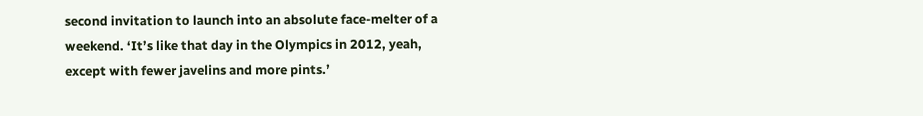second invitation to launch into an absolute face-melter of a weekend. ‘It’s like that day in the Olympics in 2012, yeah, except with fewer javelins and more pints.’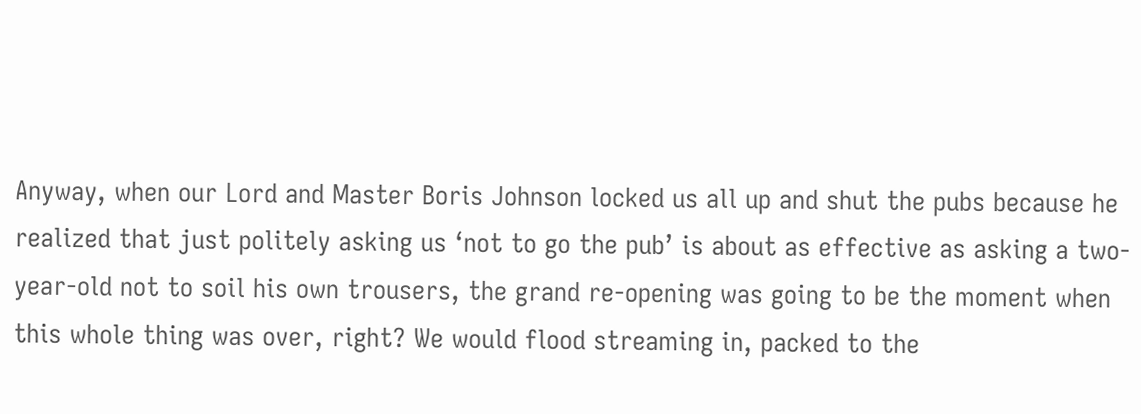Anyway, when our Lord and Master Boris Johnson locked us all up and shut the pubs because he realized that just politely asking us ‘not to go the pub’ is about as effective as asking a two-year-old not to soil his own trousers, the grand re-opening was going to be the moment when this whole thing was over, right? We would flood streaming in, packed to the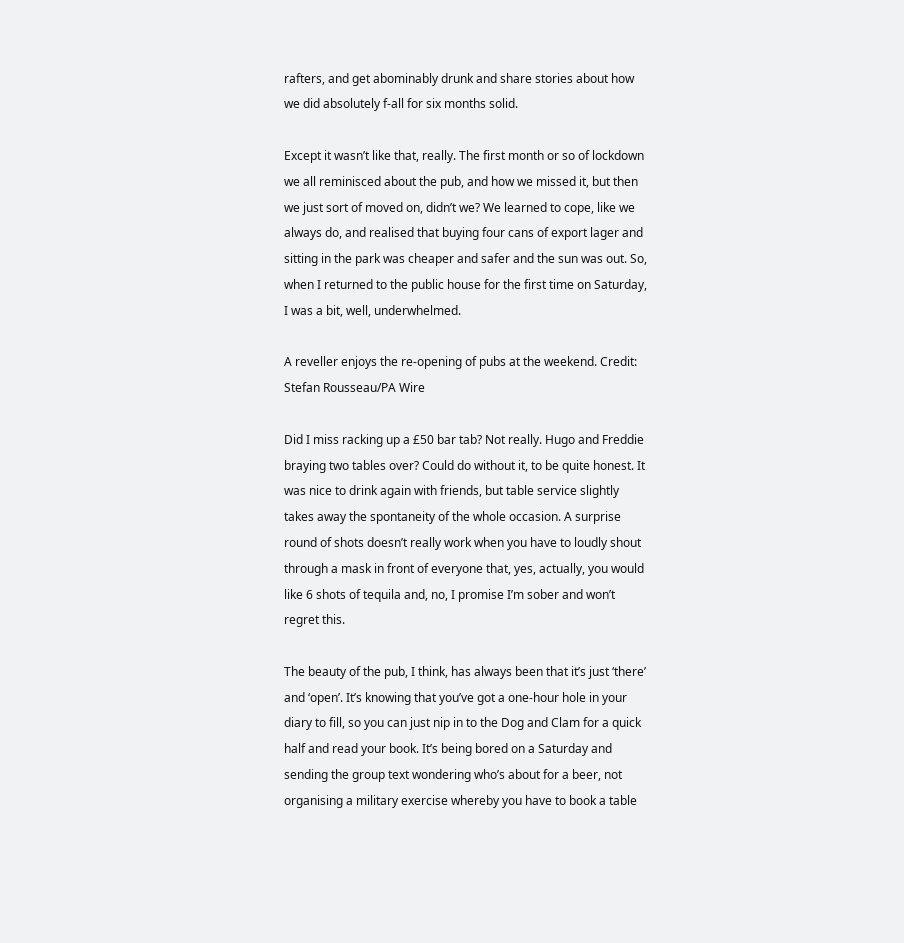rafters, and get abominably drunk and share stories about how we did absolutely f-all for six months solid.

Except it wasn’t like that, really. The first month or so of lockdown we all reminisced about the pub, and how we missed it, but then we just sort of moved on, didn’t we? We learned to cope, like we always do, and realised that buying four cans of export lager and sitting in the park was cheaper and safer and the sun was out. So, when I returned to the public house for the first time on Saturday, I was a bit, well, underwhelmed.

A reveller enjoys the re-opening of pubs at the weekend. Credit: Stefan Rousseau/PA Wire

Did I miss racking up a £50 bar tab? Not really. Hugo and Freddie braying two tables over? Could do without it, to be quite honest. It was nice to drink again with friends, but table service slightly takes away the spontaneity of the whole occasion. A surprise round of shots doesn’t really work when you have to loudly shout through a mask in front of everyone that, yes, actually, you would like 6 shots of tequila and, no, I promise I’m sober and won’t regret this.

The beauty of the pub, I think, has always been that it’s just ‘there’ and ‘open’. It’s knowing that you’ve got a one-hour hole in your diary to fill, so you can just nip in to the Dog and Clam for a quick half and read your book. It’s being bored on a Saturday and sending the group text wondering who’s about for a beer, not organising a military exercise whereby you have to book a table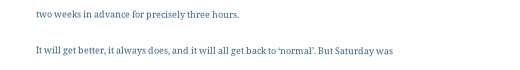two weeks in advance for precisely three hours.

It will get better, it always does, and it will all get back to ‘normal’. But Saturday was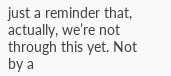just a reminder that, actually, we’re not through this yet. Not by a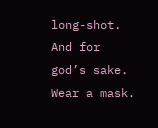long-shot. And for god’s sake. Wear a mask.